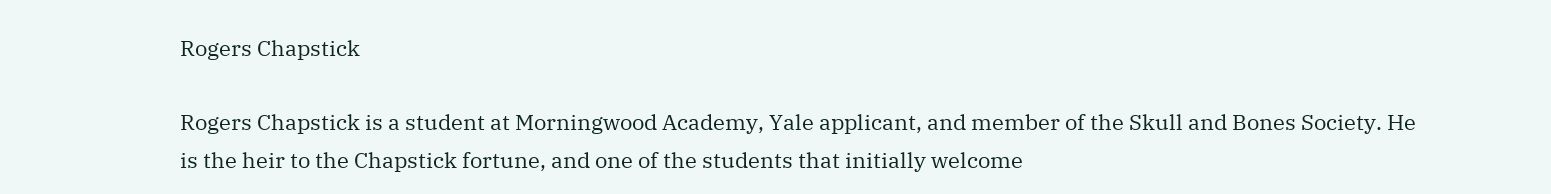Rogers Chapstick

Rogers Chapstick is a student at Morningwood Academy, Yale applicant, and member of the Skull and Bones Society. He is the heir to the Chapstick fortune, and one of the students that initially welcome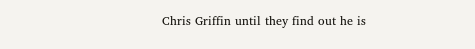Chris Griffin until they find out he is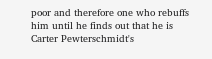poor and therefore one who rebuffs him until he finds out that he is Carter Pewterschmidt's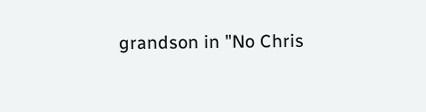grandson in "No Chris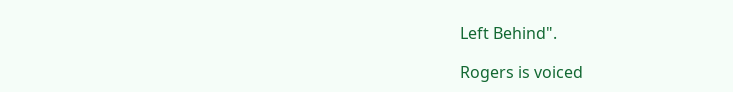Left Behind".

Rogers is voiced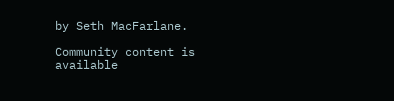by Seth MacFarlane.

Community content is available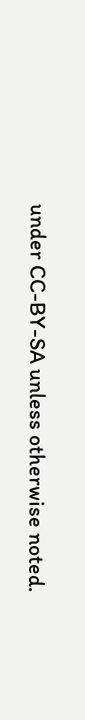under CC-BY-SA unless otherwise noted.